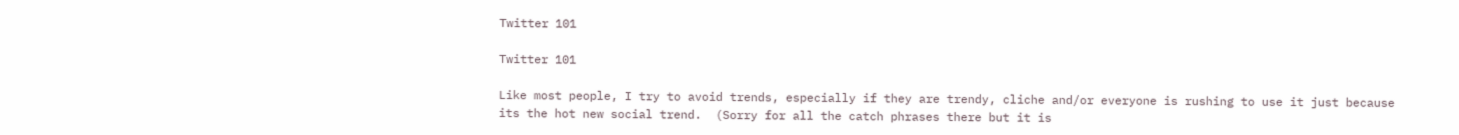Twitter 101

Twitter 101

Like most people, I try to avoid trends, especially if they are trendy, cliche and/or everyone is rushing to use it just because its the hot new social trend.  (Sorry for all the catch phrases there but it is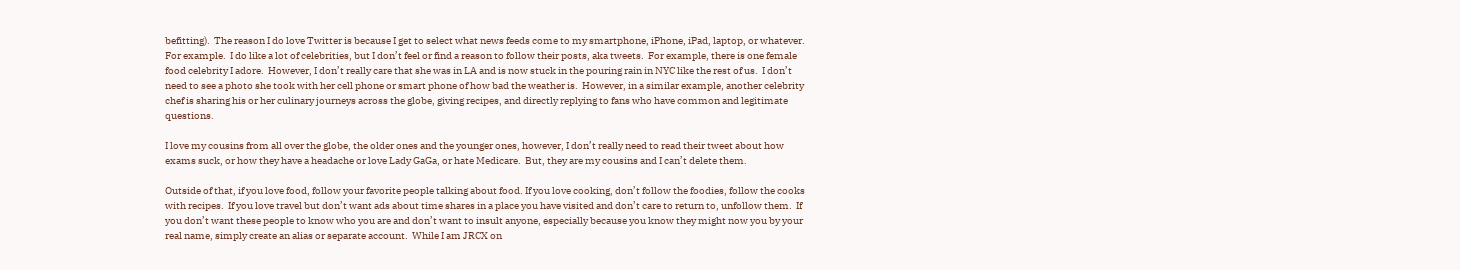befitting).  The reason I do love Twitter is because I get to select what news feeds come to my smartphone, iPhone, iPad, laptop, or whatever.  For example.  I do like a lot of celebrities, but I don’t feel or find a reason to follow their posts, aka tweets.  For example, there is one female food celebrity I adore.  However, I don’t really care that she was in LA and is now stuck in the pouring rain in NYC like the rest of us.  I don’t need to see a photo she took with her cell phone or smart phone of how bad the weather is.  However, in a similar example, another celebrity chef is sharing his or her culinary journeys across the globe, giving recipes, and directly replying to fans who have common and legitimate questions.

I love my cousins from all over the globe, the older ones and the younger ones, however, I don’t really need to read their tweet about how exams suck, or how they have a headache or love Lady GaGa, or hate Medicare.  But, they are my cousins and I can’t delete them.

Outside of that, if you love food, follow your favorite people talking about food. If you love cooking, don’t follow the foodies, follow the cooks with recipes.  If you love travel but don’t want ads about time shares in a place you have visited and don’t care to return to, unfollow them.  If you don’t want these people to know who you are and don’t want to insult anyone, especially because you know they might now you by your real name, simply create an alias or separate account.  While I am JRCX on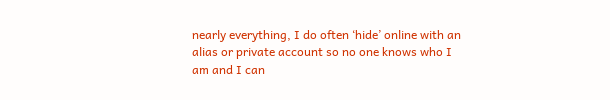nearly everything, I do often ‘hide’ online with an alias or private account so no one knows who I am and I can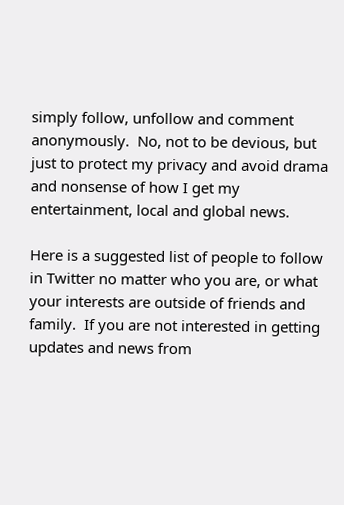simply follow, unfollow and comment anonymously.  No, not to be devious, but just to protect my privacy and avoid drama and nonsense of how I get my entertainment, local and global news.

Here is a suggested list of people to follow in Twitter no matter who you are, or what your interests are outside of friends and family.  If you are not interested in getting updates and news from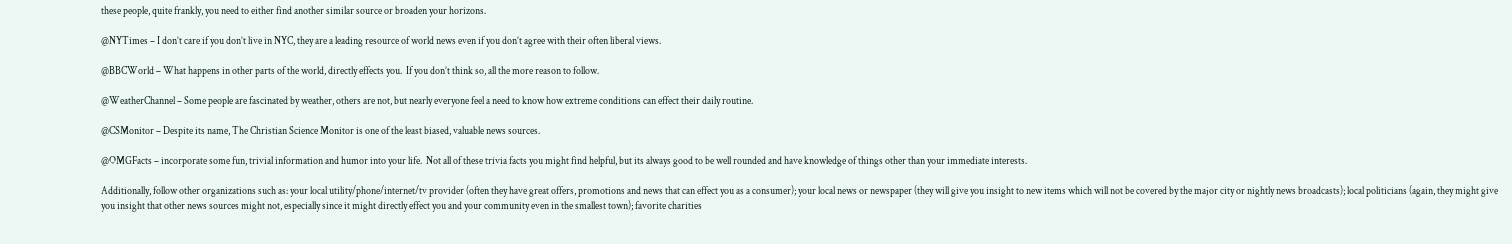these people, quite frankly, you need to either find another similar source or broaden your horizons.

@NYTimes – I don’t care if you don’t live in NYC, they are a leading resource of world news even if you don’t agree with their often liberal views.

@BBCWorld – What happens in other parts of the world, directly effects you.  If you don’t think so, all the more reason to follow.

@WeatherChannel – Some people are fascinated by weather, others are not, but nearly everyone feel a need to know how extreme conditions can effect their daily routine.

@CSMonitor – Despite its name, The Christian Science Monitor is one of the least biased, valuable news sources.

@OMGFacts – incorporate some fun, trivial information and humor into your life.  Not all of these trivia facts you might find helpful, but its always good to be well rounded and have knowledge of things other than your immediate interests.

Additionally, follow other organizations such as: your local utility/phone/internet/tv provider (often they have great offers, promotions and news that can effect you as a consumer); your local news or newspaper (they will give you insight to new items which will not be covered by the major city or nightly news broadcasts); local politicians (again, they might give you insight that other news sources might not, especially since it might directly effect you and your community even in the smallest town); favorite charities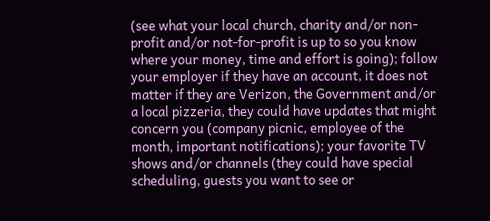(see what your local church, charity and/or non-profit and/or not-for-profit is up to so you know where your money, time and effort is going); follow your employer if they have an account, it does not matter if they are Verizon, the Government and/or a local pizzeria, they could have updates that might concern you (company picnic, employee of the month, important notifications); your favorite TV shows and/or channels (they could have special scheduling, guests you want to see or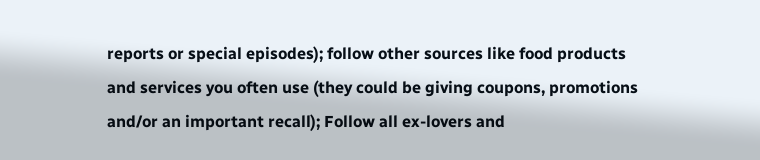reports or special episodes); follow other sources like food products and services you often use (they could be giving coupons, promotions and/or an important recall); Follow all ex-lovers and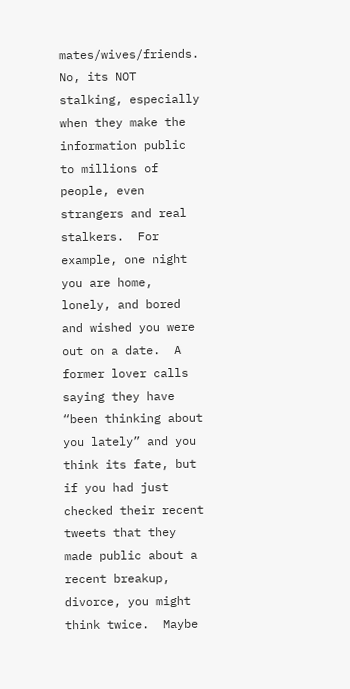mates/wives/friends. No, its NOT stalking, especially when they make the information public to millions of people, even strangers and real stalkers.  For example, one night you are home, lonely, and bored and wished you were out on a date.  A former lover calls saying they have “been thinking about you lately” and you think its fate, but if you had just checked their recent tweets that they made public about a recent breakup, divorce, you might think twice.  Maybe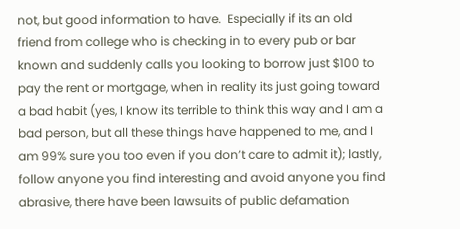not, but good information to have.  Especially if its an old friend from college who is checking in to every pub or bar known and suddenly calls you looking to borrow just $100 to pay the rent or mortgage, when in reality its just going toward a bad habit (yes, I know its terrible to think this way and I am a bad person, but all these things have happened to me, and I am 99% sure you too even if you don’t care to admit it); lastly, follow anyone you find interesting and avoid anyone you find abrasive, there have been lawsuits of public defamation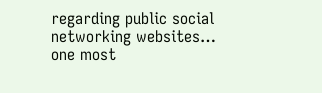regarding public social networking websites… one most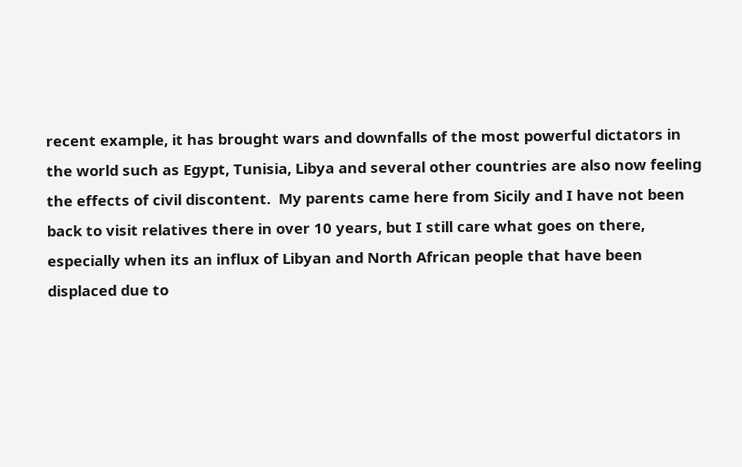recent example, it has brought wars and downfalls of the most powerful dictators in the world such as Egypt, Tunisia, Libya and several other countries are also now feeling the effects of civil discontent.  My parents came here from Sicily and I have not been back to visit relatives there in over 10 years, but I still care what goes on there, especially when its an influx of Libyan and North African people that have been displaced due to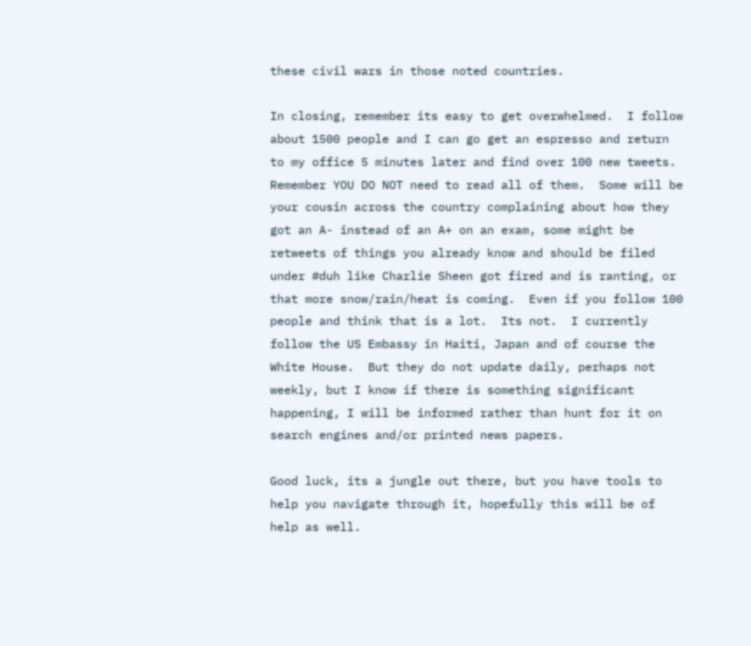these civil wars in those noted countries.

In closing, remember its easy to get overwhelmed.  I follow about 1500 people and I can go get an espresso and return to my office 5 minutes later and find over 100 new tweets.  Remember YOU DO NOT need to read all of them.  Some will be your cousin across the country complaining about how they got an A- instead of an A+ on an exam, some might be retweets of things you already know and should be filed under #duh like Charlie Sheen got fired and is ranting, or that more snow/rain/heat is coming.  Even if you follow 100 people and think that is a lot.  Its not.  I currently follow the US Embassy in Haiti, Japan and of course the White House.  But they do not update daily, perhaps not weekly, but I know if there is something significant happening, I will be informed rather than hunt for it on search engines and/or printed news papers.

Good luck, its a jungle out there, but you have tools to help you navigate through it, hopefully this will be of help as well.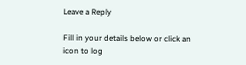Leave a Reply

Fill in your details below or click an icon to log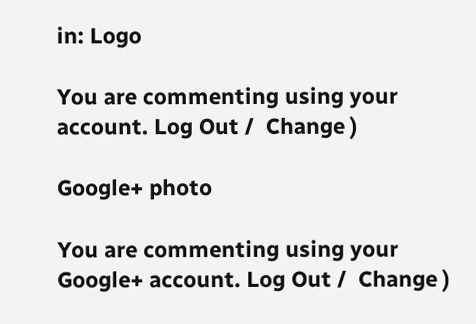in: Logo

You are commenting using your account. Log Out /  Change )

Google+ photo

You are commenting using your Google+ account. Log Out /  Change )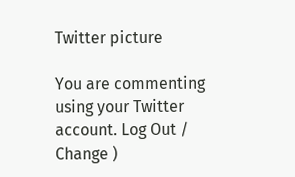Twitter picture

You are commenting using your Twitter account. Log Out /  Change )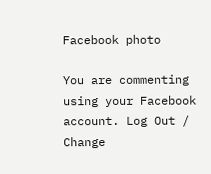Facebook photo

You are commenting using your Facebook account. Log Out /  Change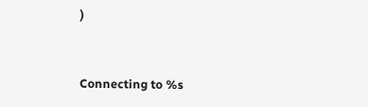)


Connecting to %s